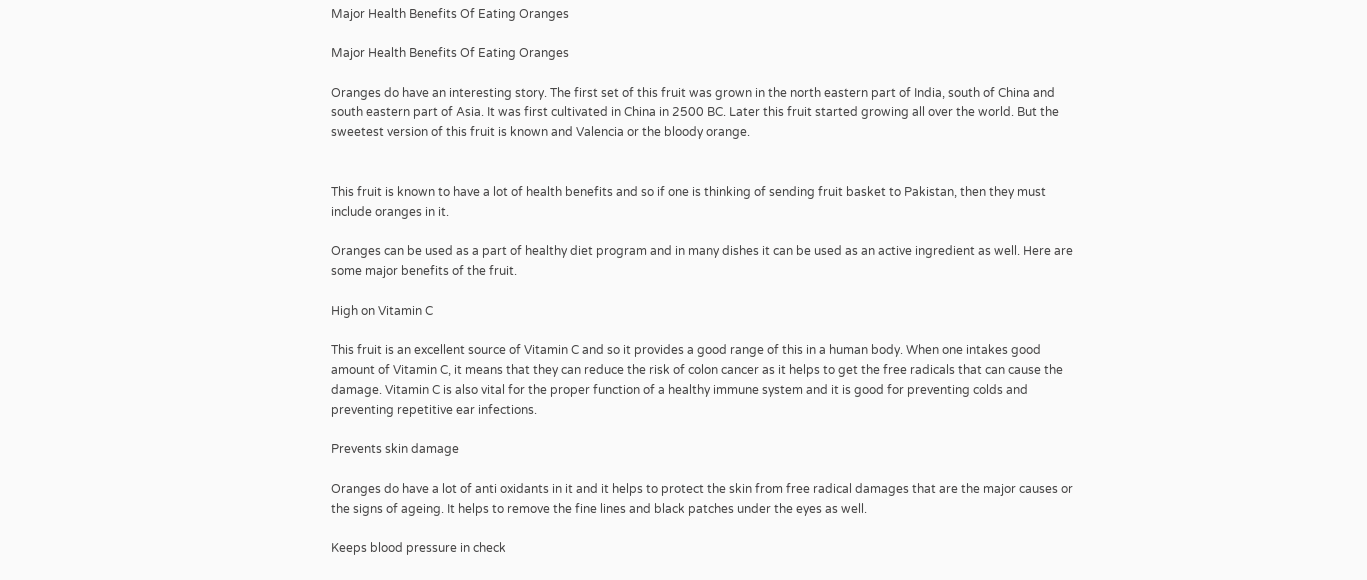Major Health Benefits Of Eating Oranges

Major Health Benefits Of Eating Oranges

Oranges do have an interesting story. The first set of this fruit was grown in the north eastern part of India, south of China and south eastern part of Asia. It was first cultivated in China in 2500 BC. Later this fruit started growing all over the world. But the sweetest version of this fruit is known and Valencia or the bloody orange.


This fruit is known to have a lot of health benefits and so if one is thinking of sending fruit basket to Pakistan, then they must include oranges in it.

Oranges can be used as a part of healthy diet program and in many dishes it can be used as an active ingredient as well. Here are some major benefits of the fruit.

High on Vitamin C

This fruit is an excellent source of Vitamin C and so it provides a good range of this in a human body. When one intakes good amount of Vitamin C, it means that they can reduce the risk of colon cancer as it helps to get the free radicals that can cause the damage. Vitamin C is also vital for the proper function of a healthy immune system and it is good for preventing colds and preventing repetitive ear infections.

Prevents skin damage

Oranges do have a lot of anti oxidants in it and it helps to protect the skin from free radical damages that are the major causes or the signs of ageing. It helps to remove the fine lines and black patches under the eyes as well.

Keeps blood pressure in check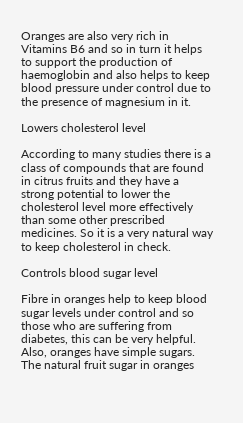Oranges are also very rich in Vitamins B6 and so in turn it helps to support the production of haemoglobin and also helps to keep blood pressure under control due to the presence of magnesium in it.

Lowers cholesterol level

According to many studies there is a class of compounds that are found in citrus fruits and they have a strong potential to lower the cholesterol level more effectively than some other prescribed medicines. So it is a very natural way to keep cholesterol in check.

Controls blood sugar level

Fibre in oranges help to keep blood sugar levels under control and so those who are suffering from diabetes, this can be very helpful. Also, oranges have simple sugars. The natural fruit sugar in oranges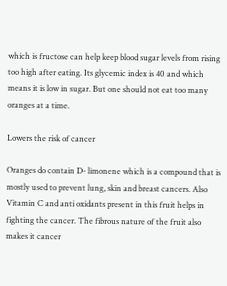which is fructose can help keep blood sugar levels from rising too high after eating. Its glycemic index is 40 and which means it is low in sugar. But one should not eat too many oranges at a time.

Lowers the risk of cancer

Oranges do contain D- limonene which is a compound that is mostly used to prevent lung, skin and breast cancers. Also Vitamin C and anti oxidants present in this fruit helps in fighting the cancer. The fibrous nature of the fruit also makes it cancer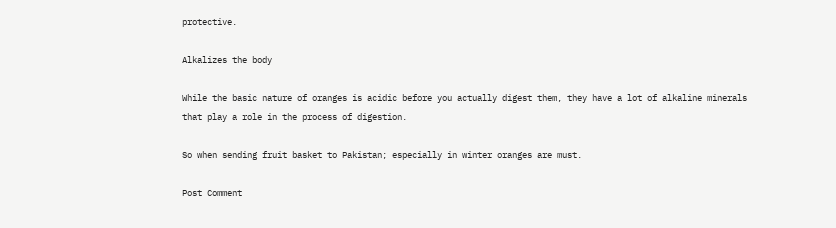protective.

Alkalizes the body

While the basic nature of oranges is acidic before you actually digest them, they have a lot of alkaline minerals that play a role in the process of digestion.

So when sending fruit basket to Pakistan; especially in winter oranges are must.

Post Comment